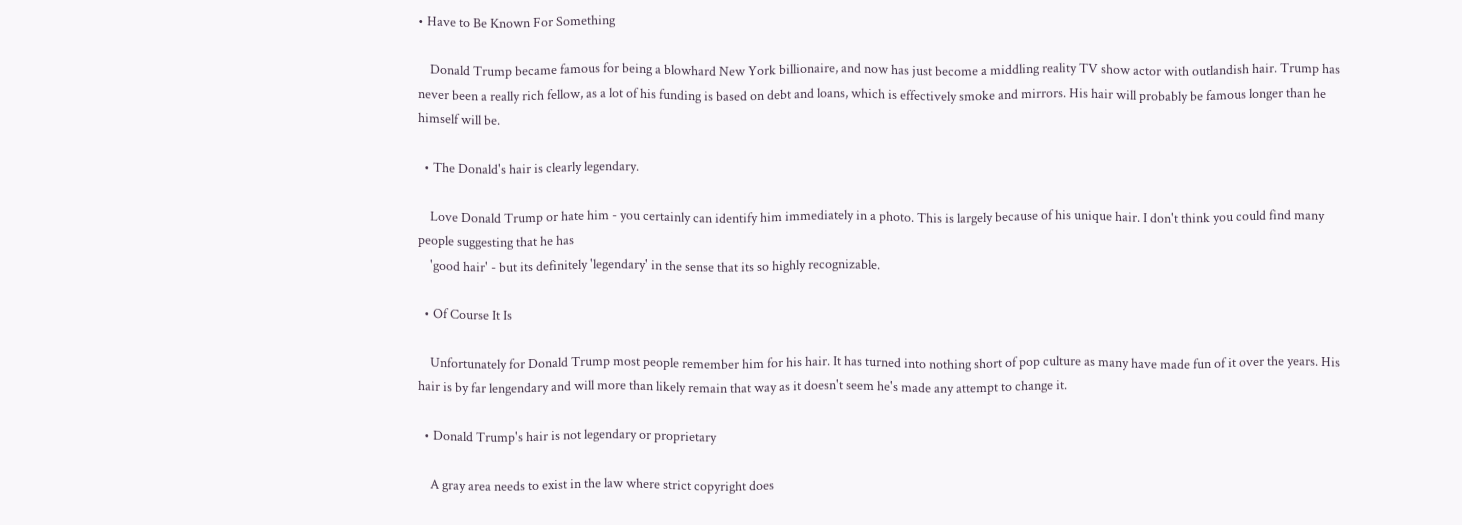• Have to Be Known For Something

    Donald Trump became famous for being a blowhard New York billionaire, and now has just become a middling reality TV show actor with outlandish hair. Trump has never been a really rich fellow, as a lot of his funding is based on debt and loans, which is effectively smoke and mirrors. His hair will probably be famous longer than he himself will be.

  • The Donald's hair is clearly legendary.

    Love Donald Trump or hate him - you certainly can identify him immediately in a photo. This is largely because of his unique hair. I don't think you could find many people suggesting that he has
    'good hair' - but its definitely 'legendary' in the sense that its so highly recognizable.

  • Of Course It Is

    Unfortunately for Donald Trump most people remember him for his hair. It has turned into nothing short of pop culture as many have made fun of it over the years. His hair is by far lengendary and will more than likely remain that way as it doesn't seem he's made any attempt to change it.

  • Donald Trump's hair is not legendary or proprietary

    A gray area needs to exist in the law where strict copyright does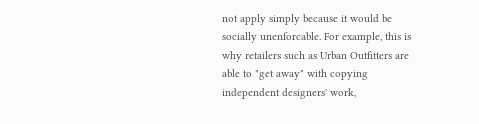not apply simply because it would be socially unenforcable. For example, this is why retailers such as Urban Outfitters are able to "get away" with copying independent designers' work,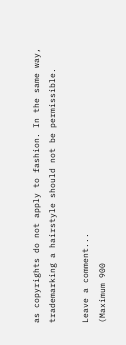as copyrights do not apply to fashion. In the same way, trademarking a hairstyle should not be permissible.

Leave a comment...
(Maximum 900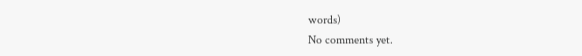words)
No comments yet.